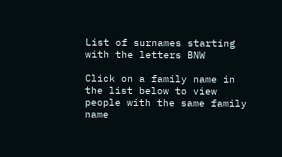List of surnames starting with the letters BNW

Click on a family name in the list below to view people with the same family name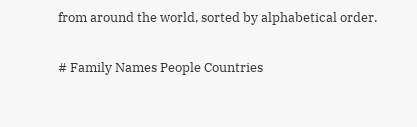from around the world, sorted by alphabetical order.

# Family Names People Countries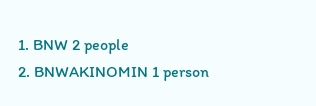1. BNW 2 people
2. BNWAKINOMIN 1 person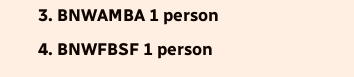3. BNWAMBA 1 person
4. BNWFBSF 1 person